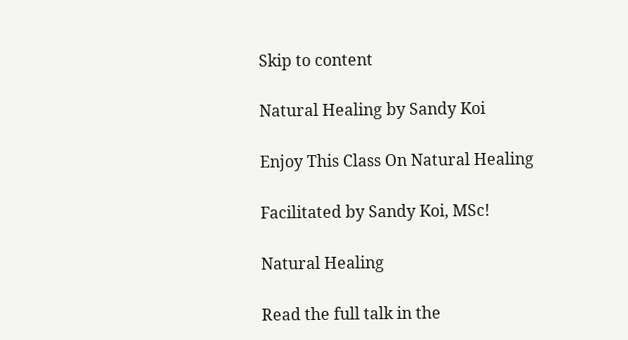Skip to content

Natural Healing by Sandy Koi

Enjoy This Class On Natural Healing

Facilitated by Sandy Koi, MSc!

Natural Healing

Read the full talk in the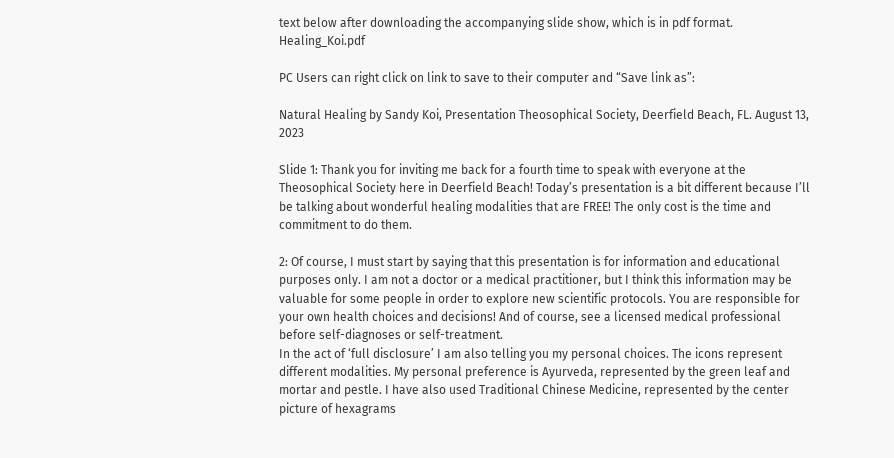text below after downloading the accompanying slide show, which is in pdf format. Healing_Koi.pdf

PC Users can right click on link to save to their computer and “Save link as”:

Natural Healing by Sandy Koi, Presentation Theosophical Society, Deerfield Beach, FL. August 13, 2023

Slide 1: Thank you for inviting me back for a fourth time to speak with everyone at the Theosophical Society here in Deerfield Beach! Today’s presentation is a bit different because I’ll be talking about wonderful healing modalities that are FREE! The only cost is the time and commitment to do them.

2: Of course, I must start by saying that this presentation is for information and educational purposes only. I am not a doctor or a medical practitioner, but I think this information may be valuable for some people in order to explore new scientific protocols. You are responsible for your own health choices and decisions! And of course, see a licensed medical professional before self-diagnoses or self-treatment.
In the act of ‘full disclosure’ I am also telling you my personal choices. The icons represent different modalities. My personal preference is Ayurveda, represented by the green leaf and mortar and pestle. I have also used Traditional Chinese Medicine, represented by the center picture of hexagrams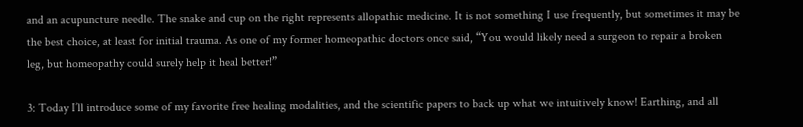and an acupuncture needle. The snake and cup on the right represents allopathic medicine. It is not something I use frequently, but sometimes it may be the best choice, at least for initial trauma. As one of my former homeopathic doctors once said, “You would likely need a surgeon to repair a broken leg, but homeopathy could surely help it heal better!”

3: Today I’ll introduce some of my favorite free healing modalities, and the scientific papers to back up what we intuitively know! Earthing, and all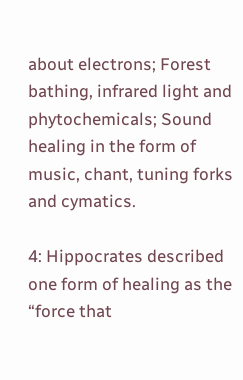about electrons; Forest bathing, infrared light and phytochemicals; Sound healing in the form of music, chant, tuning forks and cymatics.

4: Hippocrates described one form of healing as the “force that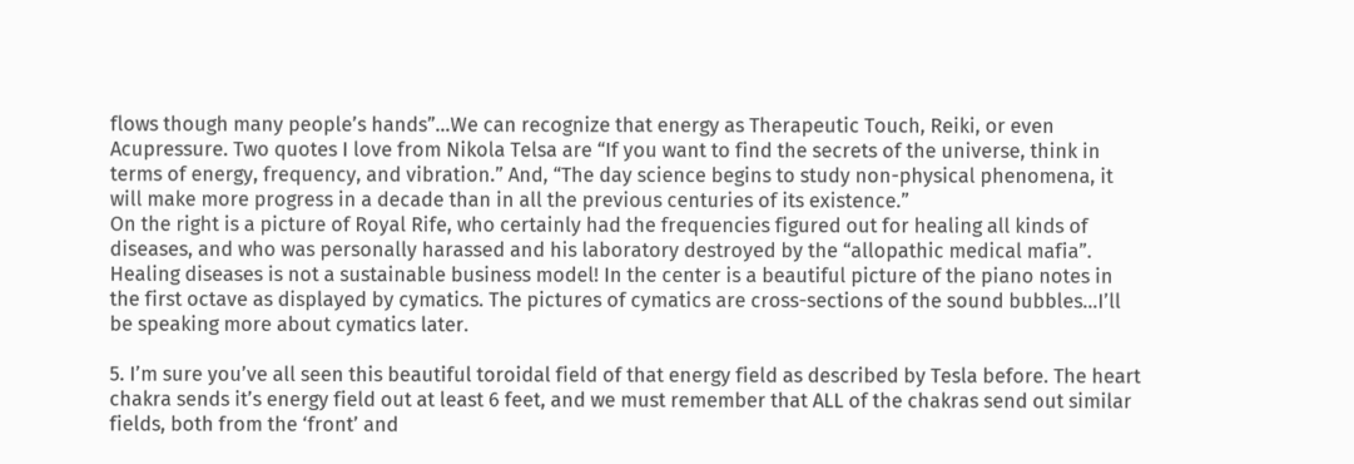flows though many people’s hands”…We can recognize that energy as Therapeutic Touch, Reiki, or even Acupressure. Two quotes I love from Nikola Telsa are “If you want to find the secrets of the universe, think in terms of energy, frequency, and vibration.” And, “The day science begins to study non-physical phenomena, it will make more progress in a decade than in all the previous centuries of its existence.”
On the right is a picture of Royal Rife, who certainly had the frequencies figured out for healing all kinds of diseases, and who was personally harassed and his laboratory destroyed by the “allopathic medical mafia”. Healing diseases is not a sustainable business model! In the center is a beautiful picture of the piano notes in the first octave as displayed by cymatics. The pictures of cymatics are cross-sections of the sound bubbles…I’ll be speaking more about cymatics later.

5. I’m sure you’ve all seen this beautiful toroidal field of that energy field as described by Tesla before. The heart chakra sends it’s energy field out at least 6 feet, and we must remember that ALL of the chakras send out similar fields, both from the ‘front’ and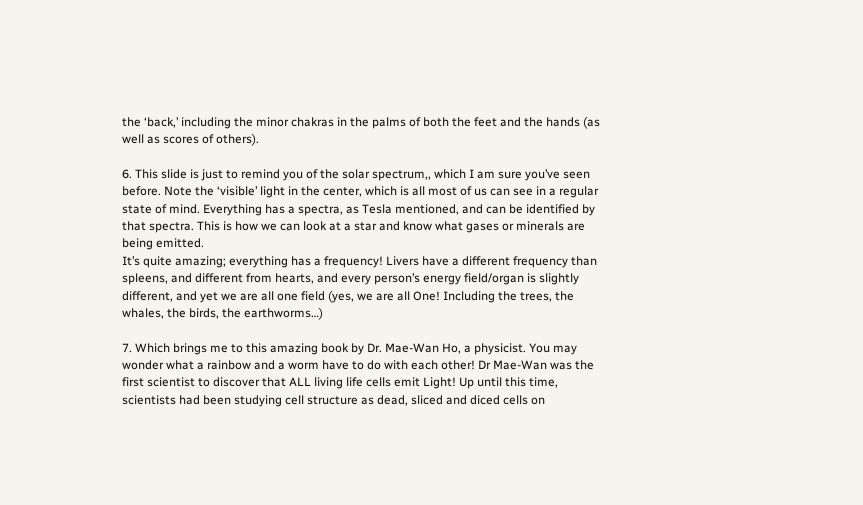the ‘back,’ including the minor chakras in the palms of both the feet and the hands (as well as scores of others).

6. This slide is just to remind you of the solar spectrum,, which I am sure you’ve seen before. Note the ‘visible’ light in the center, which is all most of us can see in a regular state of mind. Everything has a spectra, as Tesla mentioned, and can be identified by that spectra. This is how we can look at a star and know what gases or minerals are being emitted.
It’s quite amazing; everything has a frequency! Livers have a different frequency than spleens, and different from hearts, and every person’s energy field/organ is slightly different, and yet we are all one field (yes, we are all One! Including the trees, the whales, the birds, the earthworms…)

7. Which brings me to this amazing book by Dr. Mae-Wan Ho, a physicist. You may wonder what a rainbow and a worm have to do with each other! Dr Mae-Wan was the first scientist to discover that ALL living life cells emit Light! Up until this time, scientists had been studying cell structure as dead, sliced and diced cells on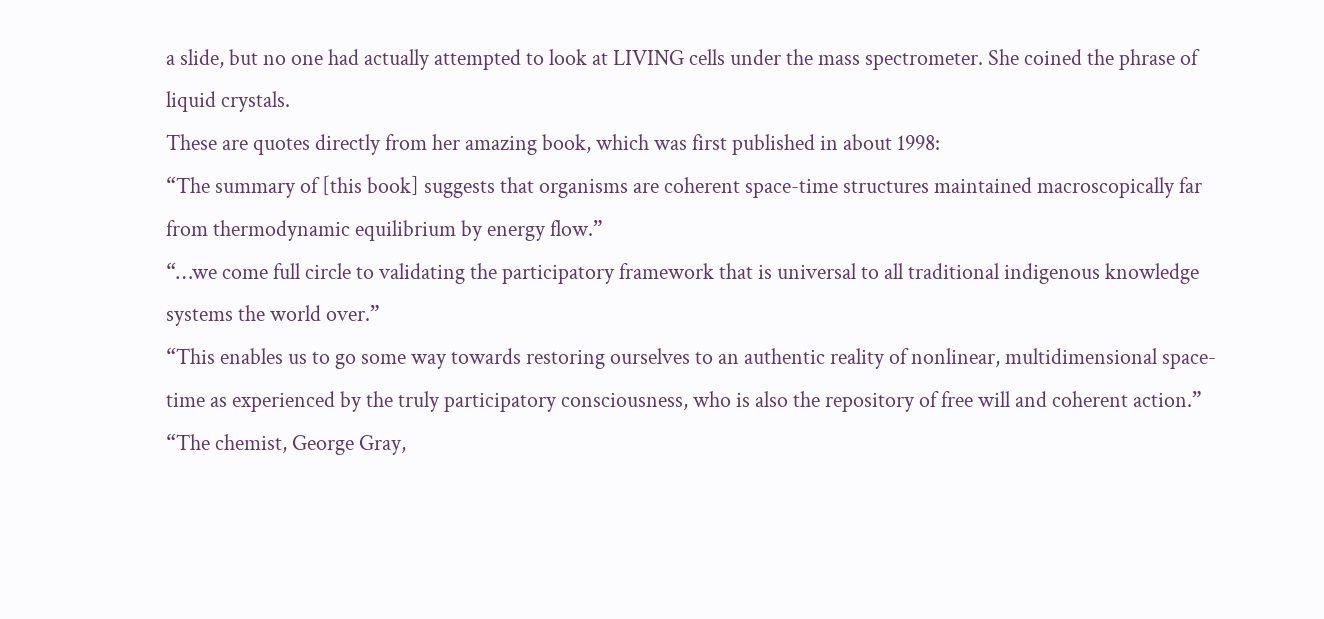a slide, but no one had actually attempted to look at LIVING cells under the mass spectrometer. She coined the phrase of liquid crystals.
These are quotes directly from her amazing book, which was first published in about 1998:
“The summary of [this book] suggests that organisms are coherent space-time structures maintained macroscopically far from thermodynamic equilibrium by energy flow.”
“…we come full circle to validating the participatory framework that is universal to all traditional indigenous knowledge systems the world over.”
“This enables us to go some way towards restoring ourselves to an authentic reality of nonlinear, multidimensional space-time as experienced by the truly participatory consciousness, who is also the repository of free will and coherent action.”
“The chemist, George Gray,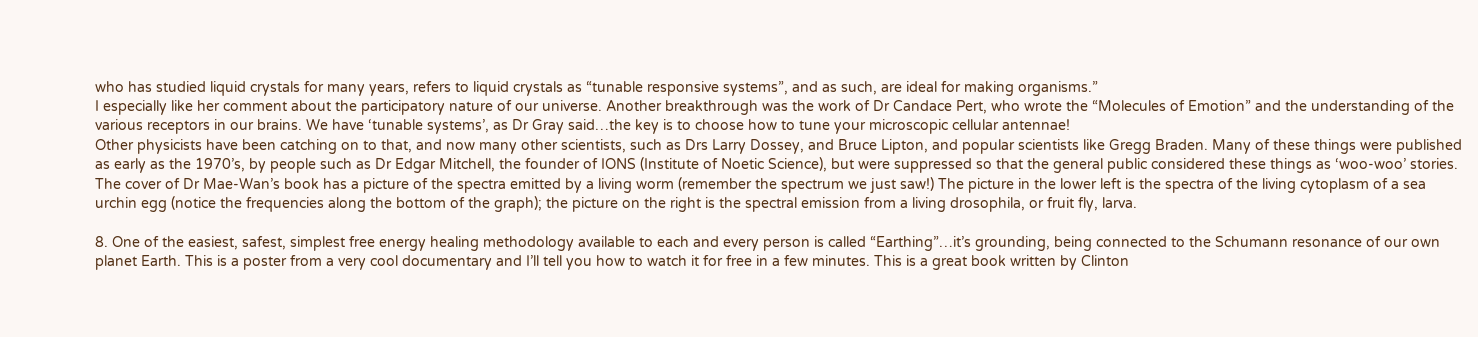who has studied liquid crystals for many years, refers to liquid crystals as “tunable responsive systems”, and as such, are ideal for making organisms.”
I especially like her comment about the participatory nature of our universe. Another breakthrough was the work of Dr Candace Pert, who wrote the “Molecules of Emotion” and the understanding of the various receptors in our brains. We have ‘tunable systems’, as Dr Gray said…the key is to choose how to tune your microscopic cellular antennae!
Other physicists have been catching on to that, and now many other scientists, such as Drs Larry Dossey, and Bruce Lipton, and popular scientists like Gregg Braden. Many of these things were published as early as the 1970’s, by people such as Dr Edgar Mitchell, the founder of IONS (Institute of Noetic Science), but were suppressed so that the general public considered these things as ‘woo-woo’ stories.
The cover of Dr Mae-Wan’s book has a picture of the spectra emitted by a living worm (remember the spectrum we just saw!) The picture in the lower left is the spectra of the living cytoplasm of a sea urchin egg (notice the frequencies along the bottom of the graph); the picture on the right is the spectral emission from a living drosophila, or fruit fly, larva.

8. One of the easiest, safest, simplest free energy healing methodology available to each and every person is called “Earthing”…it’s grounding, being connected to the Schumann resonance of our own planet Earth. This is a poster from a very cool documentary and I’ll tell you how to watch it for free in a few minutes. This is a great book written by Clinton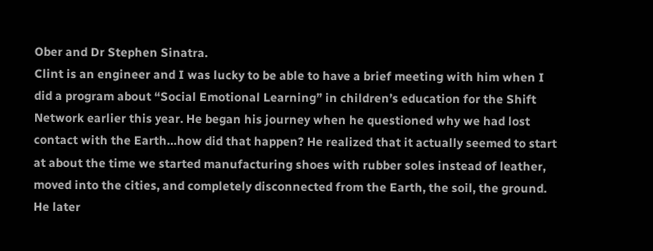Ober and Dr Stephen Sinatra.
Clint is an engineer and I was lucky to be able to have a brief meeting with him when I did a program about “Social Emotional Learning” in children’s education for the Shift Network earlier this year. He began his journey when he questioned why we had lost contact with the Earth…how did that happen? He realized that it actually seemed to start at about the time we started manufacturing shoes with rubber soles instead of leather, moved into the cities, and completely disconnected from the Earth, the soil, the ground. He later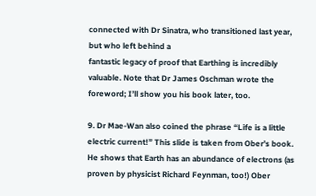connected with Dr Sinatra, who transitioned last year, but who left behind a
fantastic legacy of proof that Earthing is incredibly valuable. Note that Dr James Oschman wrote the foreword; I’ll show you his book later, too.

9. Dr Mae-Wan also coined the phrase “Life is a little electric current!” This slide is taken from Ober’s book. He shows that Earth has an abundance of electrons (as proven by physicist Richard Feynman, too!) Ober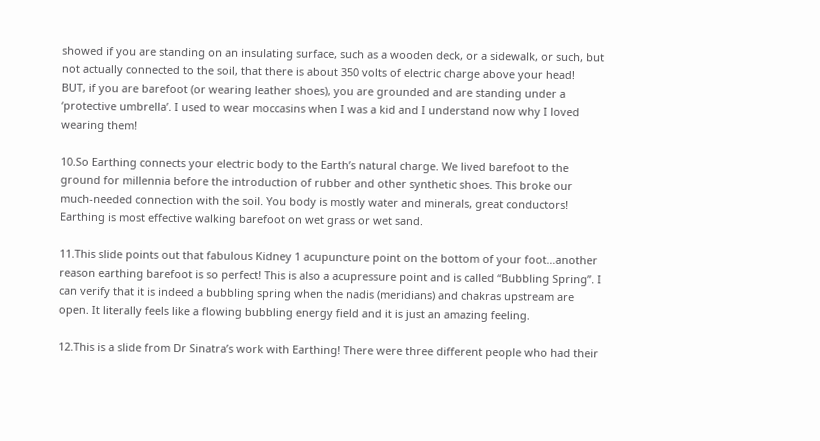showed if you are standing on an insulating surface, such as a wooden deck, or a sidewalk, or such, but not actually connected to the soil, that there is about 350 volts of electric charge above your head!
BUT, if you are barefoot (or wearing leather shoes), you are grounded and are standing under a ‘protective umbrella’. I used to wear moccasins when I was a kid and I understand now why I loved wearing them!

10.So Earthing connects your electric body to the Earth’s natural charge. We lived barefoot to the ground for millennia before the introduction of rubber and other synthetic shoes. This broke our much-needed connection with the soil. You body is mostly water and minerals, great conductors! Earthing is most effective walking barefoot on wet grass or wet sand.

11.This slide points out that fabulous Kidney 1 acupuncture point on the bottom of your foot…another reason earthing barefoot is so perfect! This is also a acupressure point and is called “Bubbling Spring”. I can verify that it is indeed a bubbling spring when the nadis (meridians) and chakras upstream are open. It literally feels like a flowing bubbling energy field and it is just an amazing feeling.

12.This is a slide from Dr Sinatra’s work with Earthing! There were three different people who had their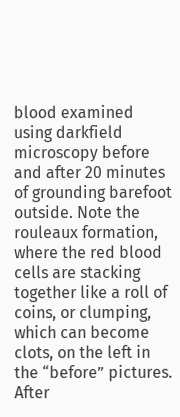blood examined using darkfield microscopy before and after 20 minutes of grounding barefoot outside. Note the rouleaux formation, where the red blood cells are stacking together like a roll of coins, or clumping, which can become clots, on the left in the “before” pictures. After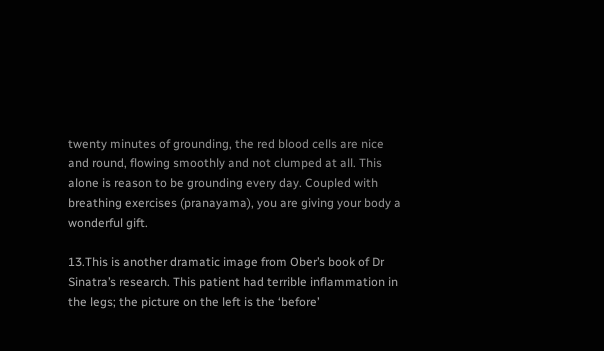twenty minutes of grounding, the red blood cells are nice and round, flowing smoothly and not clumped at all. This alone is reason to be grounding every day. Coupled with breathing exercises (pranayama), you are giving your body a wonderful gift.

13.This is another dramatic image from Ober’s book of Dr Sinatra’s research. This patient had terrible inflammation in the legs; the picture on the left is the ‘before’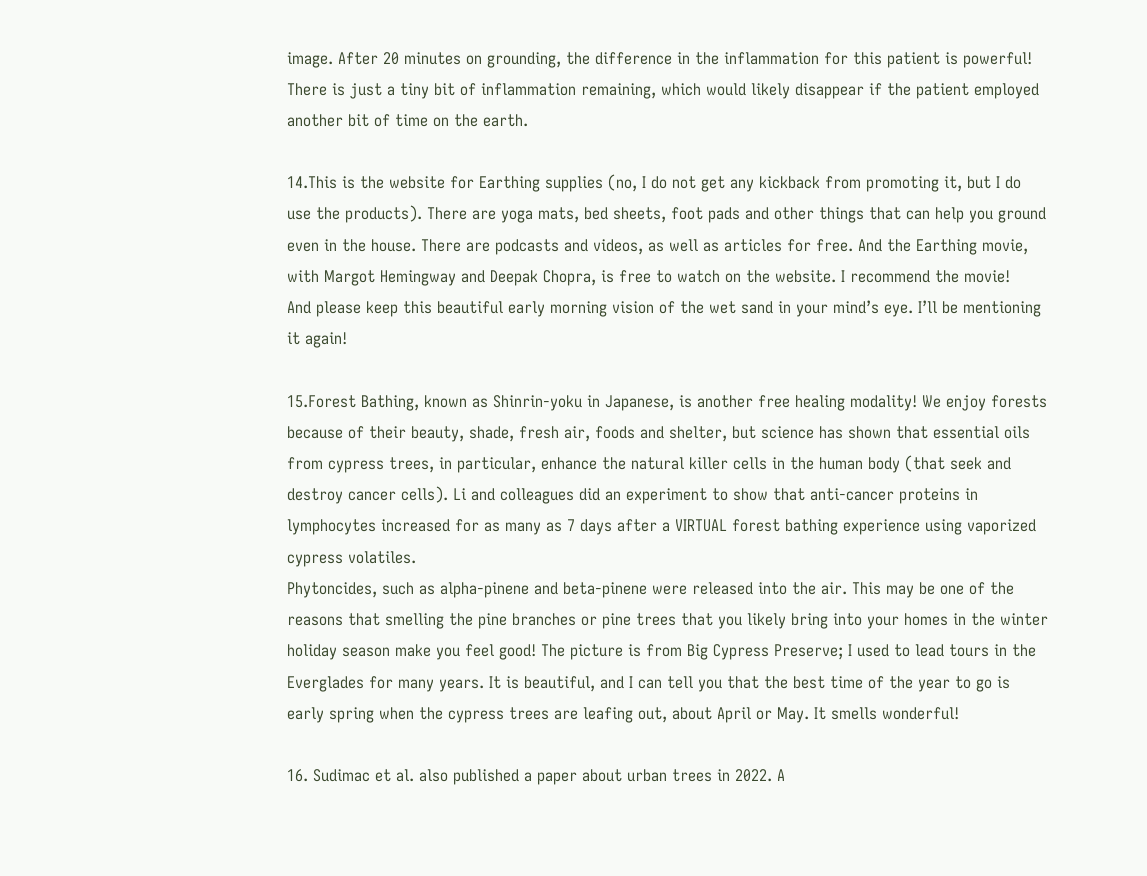image. After 20 minutes on grounding, the difference in the inflammation for this patient is powerful! There is just a tiny bit of inflammation remaining, which would likely disappear if the patient employed another bit of time on the earth.

14.This is the website for Earthing supplies (no, I do not get any kickback from promoting it, but I do use the products). There are yoga mats, bed sheets, foot pads and other things that can help you ground even in the house. There are podcasts and videos, as well as articles for free. And the Earthing movie, with Margot Hemingway and Deepak Chopra, is free to watch on the website. I recommend the movie!
And please keep this beautiful early morning vision of the wet sand in your mind’s eye. I’ll be mentioning it again!

15.Forest Bathing, known as Shinrin-yoku in Japanese, is another free healing modality! We enjoy forests because of their beauty, shade, fresh air, foods and shelter, but science has shown that essential oils from cypress trees, in particular, enhance the natural killer cells in the human body (that seek and destroy cancer cells). Li and colleagues did an experiment to show that anti-cancer proteins in lymphocytes increased for as many as 7 days after a VIRTUAL forest bathing experience using vaporized cypress volatiles.
Phytoncides, such as alpha-pinene and beta-pinene were released into the air. This may be one of the reasons that smelling the pine branches or pine trees that you likely bring into your homes in the winter holiday season make you feel good! The picture is from Big Cypress Preserve; I used to lead tours in the Everglades for many years. It is beautiful, and I can tell you that the best time of the year to go is early spring when the cypress trees are leafing out, about April or May. It smells wonderful!

16. Sudimac et al. also published a paper about urban trees in 2022. A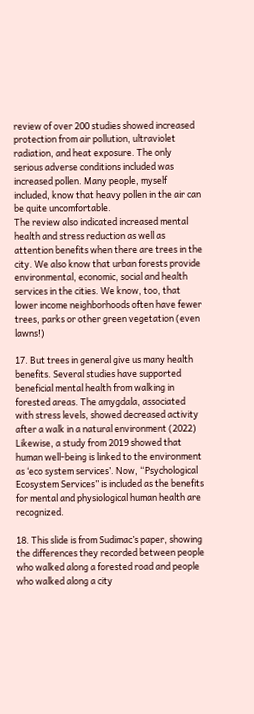review of over 200 studies showed increased protection from air pollution, ultraviolet radiation, and heat exposure. The only serious adverse conditions included was increased pollen. Many people, myself included, know that heavy pollen in the air can be quite uncomfortable.
The review also indicated increased mental health and stress reduction as well as attention benefits when there are trees in the city. We also know that urban forests provide environmental, economic, social and health services in the cities. We know, too, that lower income neighborhoods often have fewer trees, parks or other green vegetation (even lawns!)

17. But trees in general give us many health benefits. Several studies have supported beneficial mental health from walking in forested areas. The amygdala, associated with stress levels, showed decreased activity after a walk in a natural environment (2022)
Likewise, a study from 2019 showed that human well-being is linked to the environment as ‘eco system services’. Now, “Psychological Ecosystem Services” is included as the benefits for mental and physiological human health are recognized.

18. This slide is from Sudimac’s paper, showing the differences they recorded between people who walked along a forested road and people who walked along a city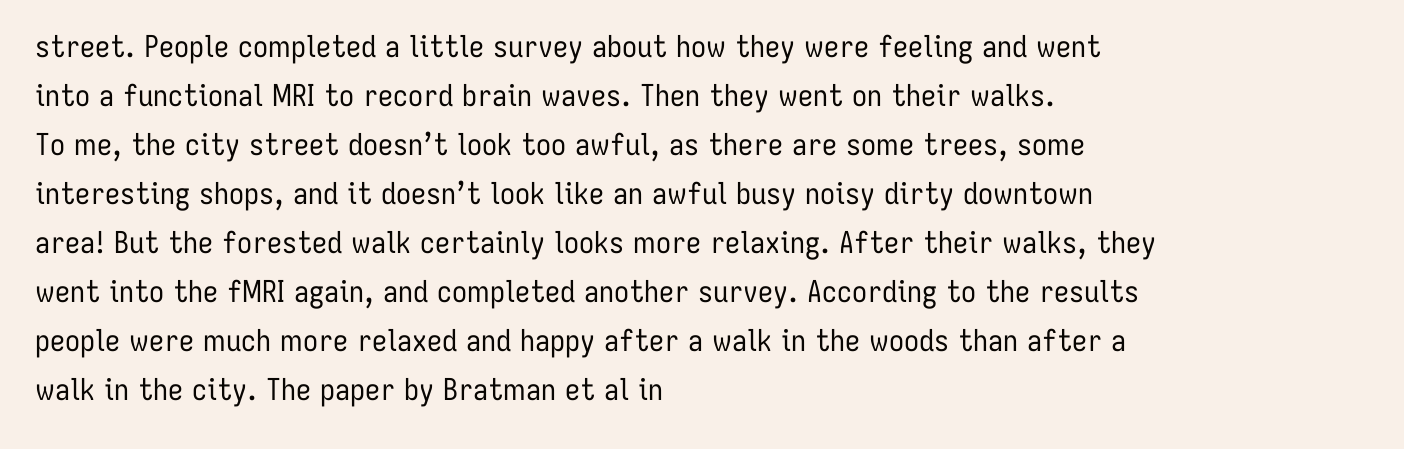street. People completed a little survey about how they were feeling and went into a functional MRI to record brain waves. Then they went on their walks.
To me, the city street doesn’t look too awful, as there are some trees, some interesting shops, and it doesn’t look like an awful busy noisy dirty downtown area! But the forested walk certainly looks more relaxing. After their walks, they went into the fMRI again, and completed another survey. According to the results people were much more relaxed and happy after a walk in the woods than after a walk in the city. The paper by Bratman et al in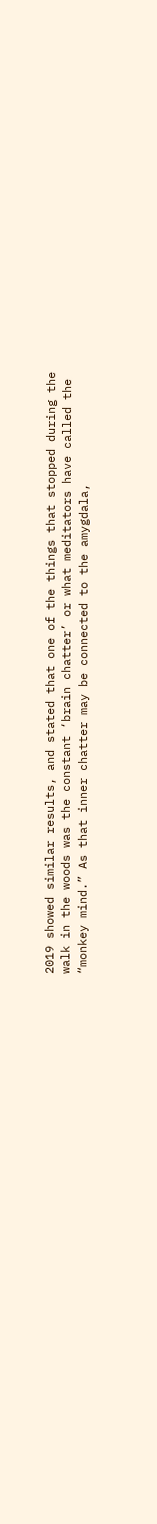2019 showed similar results, and stated that one of the things that stopped during the walk in the woods was the constant ‘brain chatter’ or what meditators have called the “monkey mind.” As that inner chatter may be connected to the amygdala,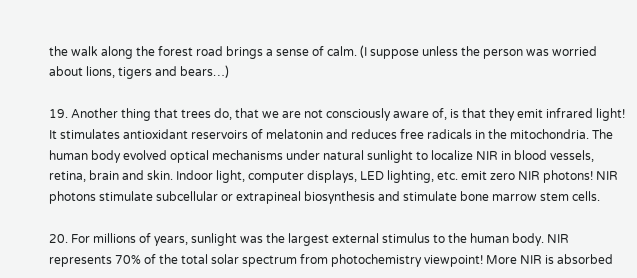the walk along the forest road brings a sense of calm. (I suppose unless the person was worried about lions, tigers and bears…)

19. Another thing that trees do, that we are not consciously aware of, is that they emit infrared light! It stimulates antioxidant reservoirs of melatonin and reduces free radicals in the mitochondria. The human body evolved optical mechanisms under natural sunlight to localize NIR in blood vessels, retina, brain and skin. Indoor light, computer displays, LED lighting, etc. emit zero NIR photons! NIR photons stimulate subcellular or extrapineal biosynthesis and stimulate bone marrow stem cells.

20. For millions of years, sunlight was the largest external stimulus to the human body. NIR represents 70% of the total solar spectrum from photochemistry viewpoint! More NIR is absorbed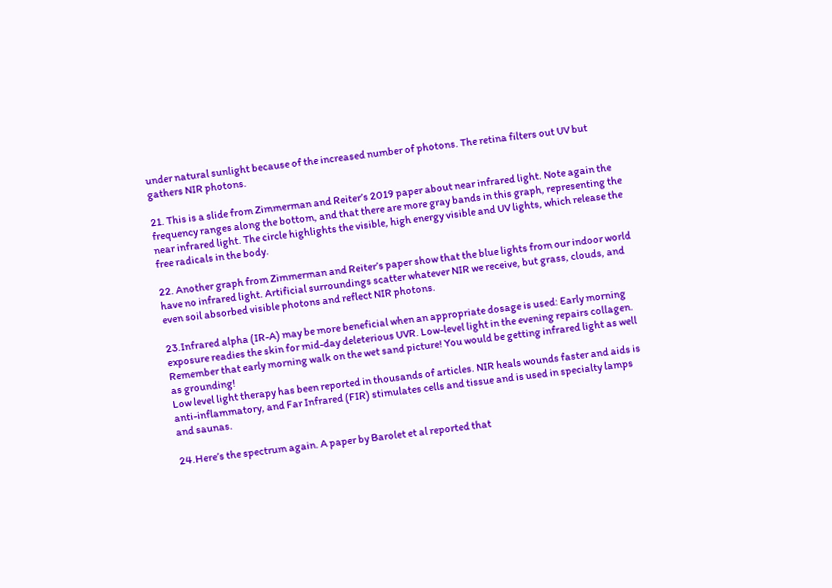under natural sunlight because of the increased number of photons. The retina filters out UV but gathers NIR photons.

21. This is a slide from Zimmerman and Reiter’s 2019 paper about near infrared light. Note again the frequency ranges along the bottom, and that there are more gray bands in this graph, representing the near infrared light. The circle highlights the visible, high energy visible and UV lights, which release the free radicals in the body.

22. Another graph from Zimmerman and Reiter’s paper show that the blue lights from our indoor world have no infrared light. Artificial surroundings scatter whatever NIR we receive, but grass, clouds, and even soil absorbed visible photons and reflect NIR photons.

23.Infrared alpha (IR-A) may be more beneficial when an appropriate dosage is used: Early morning exposure readies the skin for mid-day deleterious UVR. Low-level light in the evening repairs collagen.
Remember that early morning walk on the wet sand picture! You would be getting infrared light as well as grounding!
Low level light therapy has been reported in thousands of articles. NIR heals wounds faster and aids is anti-inflammatory, and Far Infrared (FIR) stimulates cells and tissue and is used in specialty lamps and saunas.

24.Here’s the spectrum again. A paper by Barolet et al reported that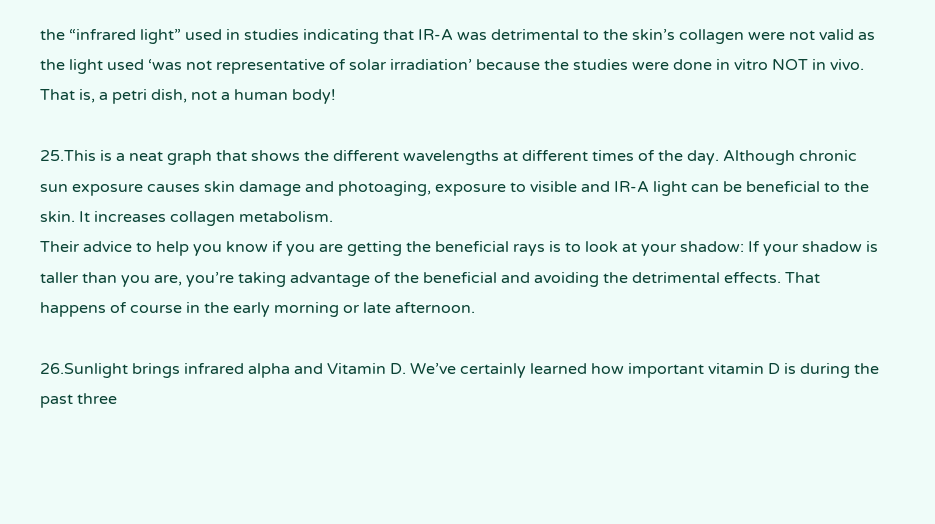the “infrared light” used in studies indicating that IR-A was detrimental to the skin’s collagen were not valid as the light used ‘was not representative of solar irradiation’ because the studies were done in vitro NOT in vivo. That is, a petri dish, not a human body!

25.This is a neat graph that shows the different wavelengths at different times of the day. Although chronic sun exposure causes skin damage and photoaging, exposure to visible and IR-A light can be beneficial to the skin. It increases collagen metabolism.
Their advice to help you know if you are getting the beneficial rays is to look at your shadow: If your shadow is taller than you are, you’re taking advantage of the beneficial and avoiding the detrimental effects. That happens of course in the early morning or late afternoon.

26.Sunlight brings infrared alpha and Vitamin D. We’ve certainly learned how important vitamin D is during the past three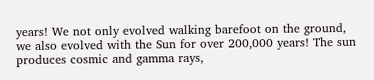years! We not only evolved walking barefoot on the ground, we also evolved with the Sun for over 200,000 years! The sun produces cosmic and gamma rays,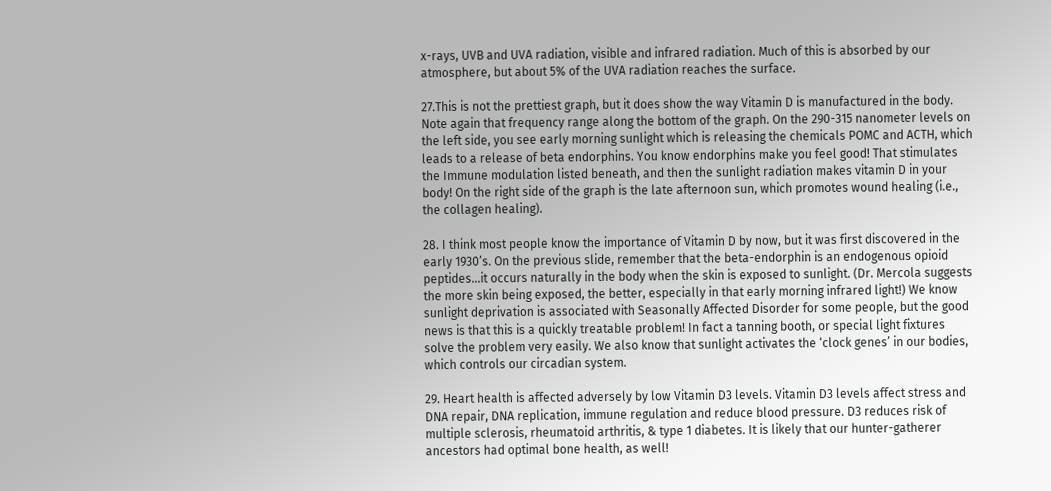x-rays, UVB and UVA radiation, visible and infrared radiation. Much of this is absorbed by our atmosphere, but about 5% of the UVA radiation reaches the surface.

27.This is not the prettiest graph, but it does show the way Vitamin D is manufactured in the body. Note again that frequency range along the bottom of the graph. On the 290-315 nanometer levels on the left side, you see early morning sunlight which is releasing the chemicals POMC and ACTH, which leads to a release of beta endorphins. You know endorphins make you feel good! That stimulates the Immune modulation listed beneath, and then the sunlight radiation makes vitamin D in your body! On the right side of the graph is the late afternoon sun, which promotes wound healing (i.e., the collagen healing).

28. I think most people know the importance of Vitamin D by now, but it was first discovered in the early 1930’s. On the previous slide, remember that the beta-endorphin is an endogenous opioid peptides…it occurs naturally in the body when the skin is exposed to sunlight. (Dr. Mercola suggests the more skin being exposed, the better, especially in that early morning infrared light!) We know sunlight deprivation is associated with Seasonally Affected Disorder for some people, but the good news is that this is a quickly treatable problem! In fact a tanning booth, or special light fixtures solve the problem very easily. We also know that sunlight activates the ‘clock genes’ in our bodies, which controls our circadian system.

29. Heart health is affected adversely by low Vitamin D3 levels. Vitamin D3 levels affect stress and DNA repair, DNA replication, immune regulation and reduce blood pressure. D3 reduces risk of multiple sclerosis, rheumatoid arthritis, & type 1 diabetes. It is likely that our hunter-gatherer ancestors had optimal bone health, as well!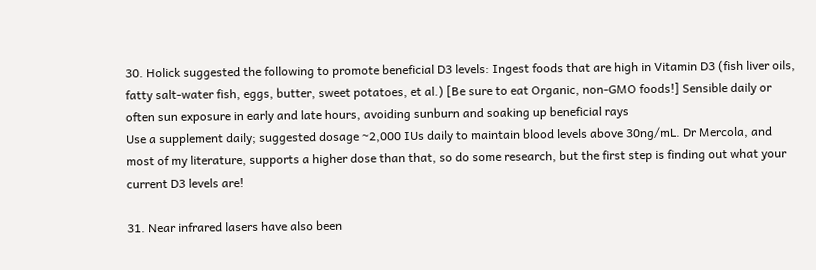30. Holick suggested the following to promote beneficial D3 levels: Ingest foods that are high in Vitamin D3 (fish liver oils, fatty salt-water fish, eggs, butter, sweet potatoes, et al.) [Be sure to eat Organic, non-GMO foods!] Sensible daily or often sun exposure in early and late hours, avoiding sunburn and soaking up beneficial rays
Use a supplement daily; suggested dosage ~2,000 IUs daily to maintain blood levels above 30ng/mL. Dr Mercola, and most of my literature, supports a higher dose than that, so do some research, but the first step is finding out what your current D3 levels are!

31. Near infrared lasers have also been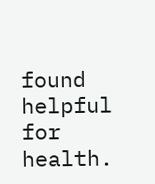found helpful for health.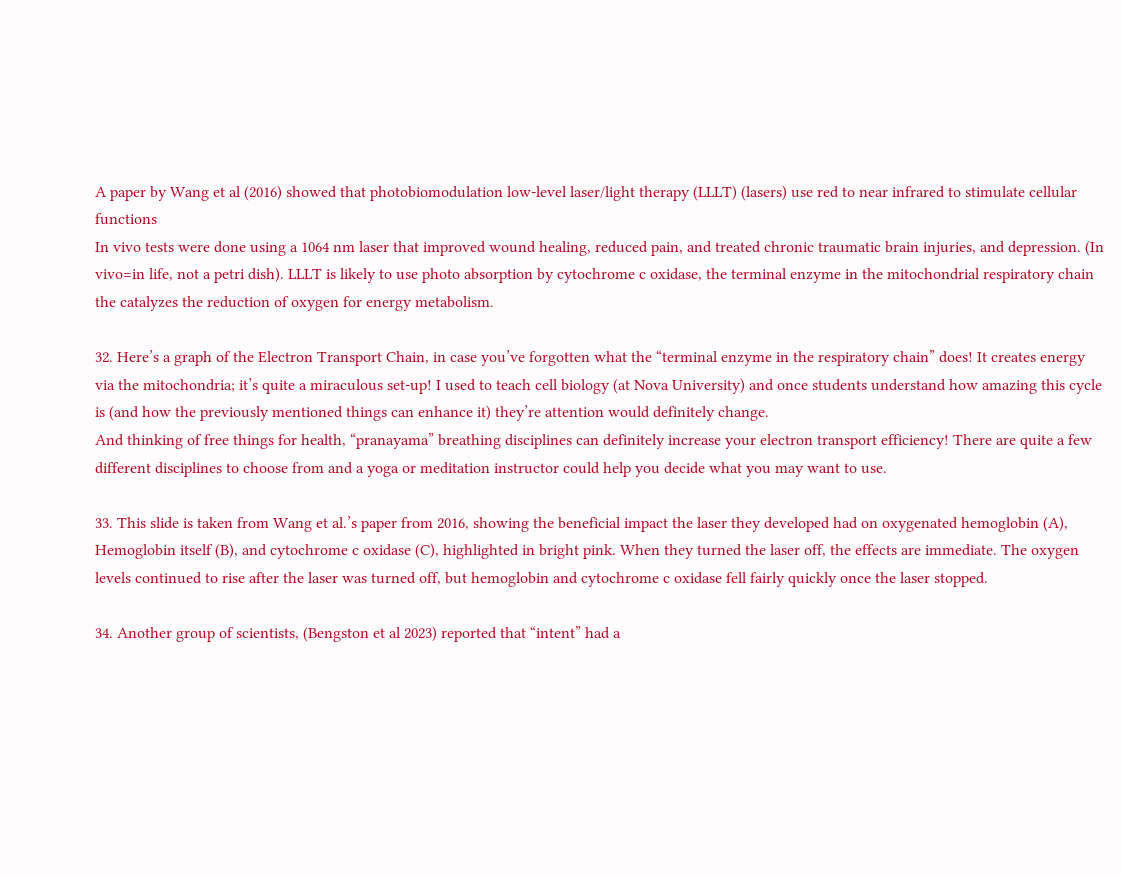A paper by Wang et al (2016) showed that photobiomodulation low-level laser/light therapy (LLLT) (lasers) use red to near infrared to stimulate cellular functions
In vivo tests were done using a 1064 nm laser that improved wound healing, reduced pain, and treated chronic traumatic brain injuries, and depression. (In vivo=in life, not a petri dish). LLLT is likely to use photo absorption by cytochrome c oxidase, the terminal enzyme in the mitochondrial respiratory chain the catalyzes the reduction of oxygen for energy metabolism.

32. Here’s a graph of the Electron Transport Chain, in case you’ve forgotten what the “terminal enzyme in the respiratory chain” does! It creates energy via the mitochondria; it’s quite a miraculous set-up! I used to teach cell biology (at Nova University) and once students understand how amazing this cycle is (and how the previously mentioned things can enhance it) they’re attention would definitely change.
And thinking of free things for health, “pranayama” breathing disciplines can definitely increase your electron transport efficiency! There are quite a few different disciplines to choose from and a yoga or meditation instructor could help you decide what you may want to use.

33. This slide is taken from Wang et al.’s paper from 2016, showing the beneficial impact the laser they developed had on oxygenated hemoglobin (A), Hemoglobin itself (B), and cytochrome c oxidase (C), highlighted in bright pink. When they turned the laser off, the effects are immediate. The oxygen levels continued to rise after the laser was turned off, but hemoglobin and cytochrome c oxidase fell fairly quickly once the laser stopped.

34. Another group of scientists, (Bengston et al 2023) reported that “intent” had a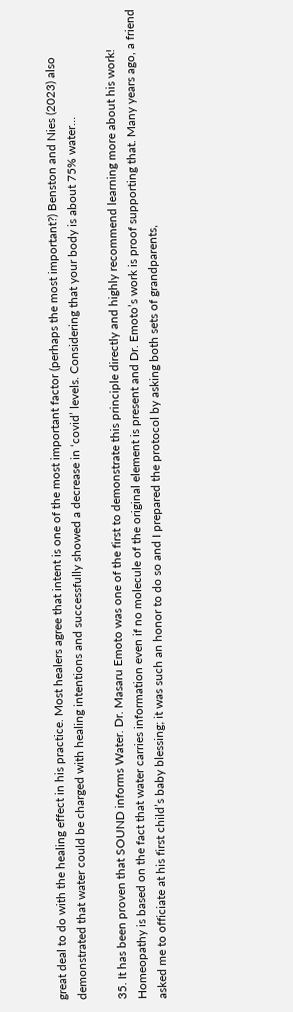great deal to do with the healing effect in his practice. Most healers agree that intent is one of the most important factor (perhaps the most important?) Benston and Nies (2023) also demonstrated that water could be charged with healing intentions and successfully showed a decrease in ‘covid’ levels. Considering that your body is about 75% water…

35. It has been proven that SOUND informs Water. Dr. Masaru Emoto was one of the first to demonstrate this principle directly and highly recommend learning more about his work! Homeopathy is based on the fact that water carries information even if no molecule of the original element is present and Dr. Emoto’s work is proof supporting that. Many years ago, a friend asked me to officiate at his first child’s baby blessing; it was such an honor to do so and I prepared the protocol by asking both sets of grandparents,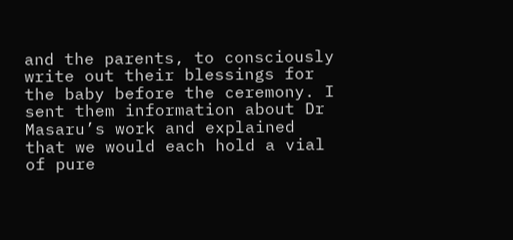and the parents, to consciously write out their blessings for the baby before the ceremony. I sent them information about Dr Masaru’s work and explained that we would each hold a vial of pure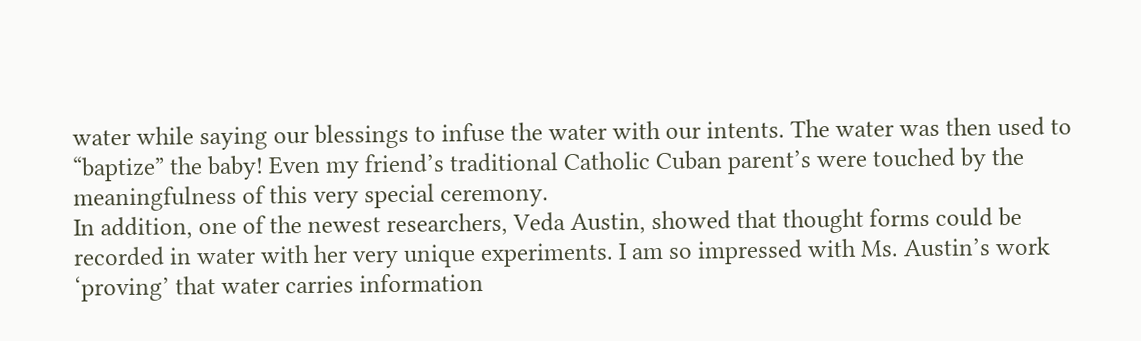water while saying our blessings to infuse the water with our intents. The water was then used to “baptize” the baby! Even my friend’s traditional Catholic Cuban parent’s were touched by the meaningfulness of this very special ceremony.
In addition, one of the newest researchers, Veda Austin, showed that thought forms could be recorded in water with her very unique experiments. I am so impressed with Ms. Austin’s work ‘proving’ that water carries information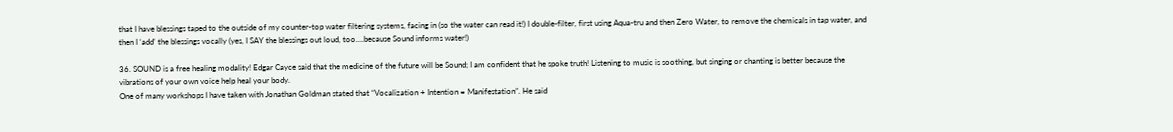that I have blessings taped to the outside of my counter-top water filtering systems, facing in (so the water can read it!) I double-filter, first using Aqua-tru and then Zero Water, to remove the chemicals in tap water, and then I ‘add’ the blessings vocally (yes, I SAY the blessings out loud, too….because Sound informs water!)

36. SOUND is a free healing modality! Edgar Cayce said that the medicine of the future will be Sound; I am confident that he spoke truth! Listening to music is soothing, but singing or chanting is better because the vibrations of your own voice help heal your body.
One of many workshops I have taken with Jonathan Goldman stated that “Vocalization + Intention = Manifestation”. He said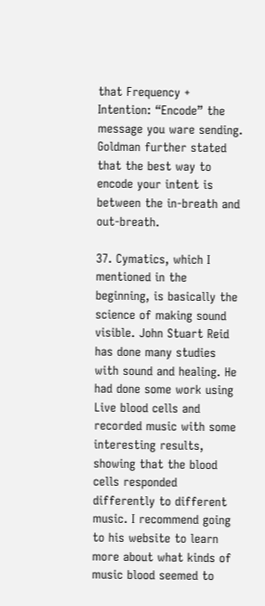that Frequency + Intention: “Encode” the message you ware sending. Goldman further stated that the best way to encode your intent is between the in-breath and out-breath.

37. Cymatics, which I mentioned in the beginning, is basically the science of making sound visible. John Stuart Reid has done many studies with sound and healing. He had done some work using Live blood cells and recorded music with some interesting results, showing that the blood cells responded differently to different music. I recommend going to his website to learn more about what kinds of music blood seemed to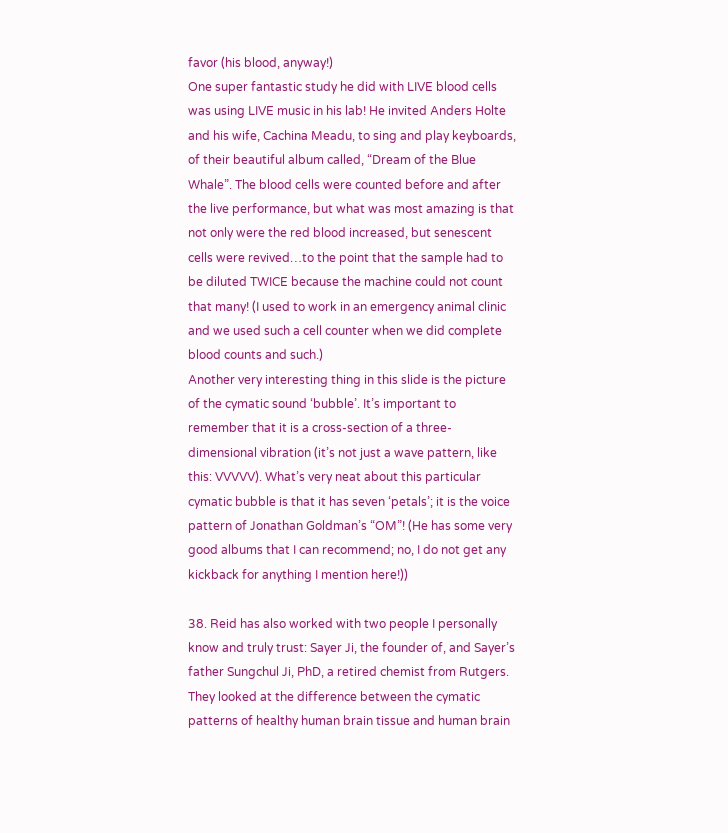favor (his blood, anyway!)
One super fantastic study he did with LIVE blood cells was using LIVE music in his lab! He invited Anders Holte and his wife, Cachina Meadu, to sing and play keyboards, of their beautiful album called, “Dream of the Blue Whale”. The blood cells were counted before and after the live performance, but what was most amazing is that not only were the red blood increased, but senescent cells were revived…to the point that the sample had to be diluted TWICE because the machine could not count that many! (I used to work in an emergency animal clinic and we used such a cell counter when we did complete blood counts and such.)
Another very interesting thing in this slide is the picture of the cymatic sound ‘bubble’. It’s important to remember that it is a cross-section of a three-dimensional vibration (it’s not just a wave pattern, like this: VVVVV). What’s very neat about this particular cymatic bubble is that it has seven ‘petals’; it is the voice pattern of Jonathan Goldman’s “OM”! (He has some very good albums that I can recommend; no, I do not get any kickback for anything I mention here!))

38. Reid has also worked with two people I personally know and truly trust: Sayer Ji, the founder of, and Sayer’s father Sungchul Ji, PhD, a retired chemist from Rutgers. They looked at the difference between the cymatic patterns of healthy human brain tissue and human brain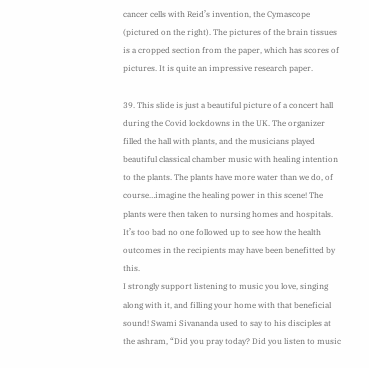cancer cells with Reid’s invention, the Cymascope (pictured on the right). The pictures of the brain tissues is a cropped section from the paper, which has scores of pictures. It is quite an impressive research paper.

39. This slide is just a beautiful picture of a concert hall during the Covid lockdowns in the UK. The organizer filled the hall with plants, and the musicians played beautiful classical chamber music with healing intention to the plants. The plants have more water than we do, of course…imagine the healing power in this scene! The plants were then taken to nursing homes and hospitals. It’s too bad no one followed up to see how the health outcomes in the recipients may have been benefitted by this.
I strongly support listening to music you love, singing along with it, and filling your home with that beneficial sound! Swami Sivananda used to say to his disciples at the ashram, “Did you pray today? Did you listen to music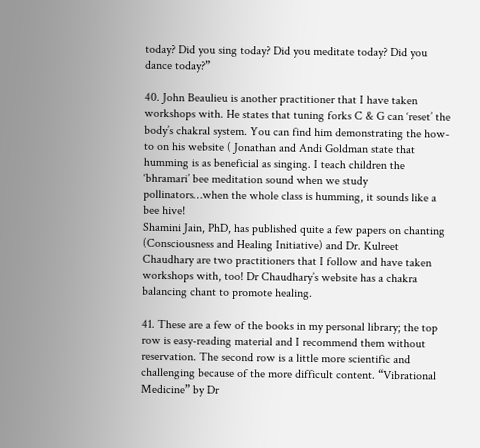today? Did you sing today? Did you meditate today? Did you dance today?”

40. John Beaulieu is another practitioner that I have taken workshops with. He states that tuning forks C & G can ‘reset’ the body’s chakral system. You can find him demonstrating the how-to on his website ( Jonathan and Andi Goldman state that humming is as beneficial as singing. I teach children the ‘bhramari’ bee meditation sound when we study pollinators…when the whole class is humming, it sounds like a bee hive!
Shamini Jain, PhD, has published quite a few papers on chanting (Consciousness and Healing Initiative) and Dr. Kulreet Chaudhary are two practitioners that I follow and have taken workshops with, too! Dr Chaudhary’s website has a chakra balancing chant to promote healing.

41. These are a few of the books in my personal library; the top row is easy-reading material and I recommend them without reservation. The second row is a little more scientific and challenging because of the more difficult content. “Vibrational Medicine” by Dr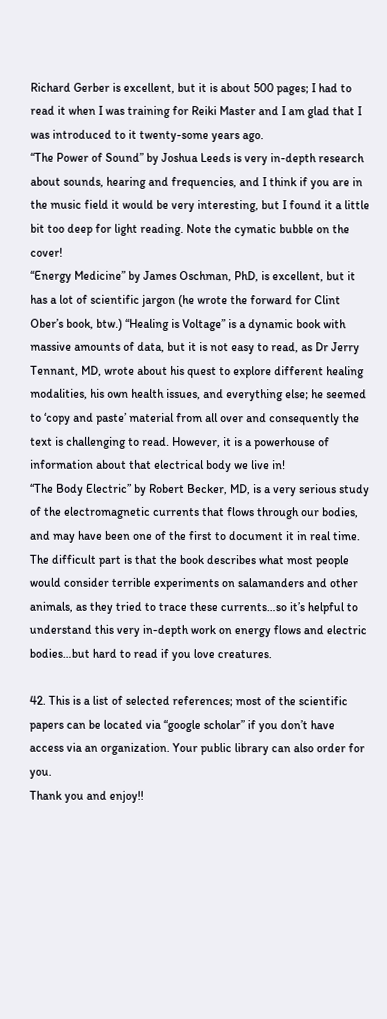Richard Gerber is excellent, but it is about 500 pages; I had to read it when I was training for Reiki Master and I am glad that I was introduced to it twenty-some years ago.
“The Power of Sound” by Joshua Leeds is very in-depth research about sounds, hearing and frequencies, and I think if you are in the music field it would be very interesting, but I found it a little bit too deep for light reading. Note the cymatic bubble on the cover!
“Energy Medicine” by James Oschman, PhD, is excellent, but it has a lot of scientific jargon (he wrote the forward for Clint Ober’s book, btw.) “Healing is Voltage” is a dynamic book with massive amounts of data, but it is not easy to read, as Dr Jerry Tennant, MD, wrote about his quest to explore different healing modalities, his own health issues, and everything else; he seemed to ‘copy and paste’ material from all over and consequently the text is challenging to read. However, it is a powerhouse of information about that electrical body we live in!
“The Body Electric” by Robert Becker, MD, is a very serious study of the electromagnetic currents that flows through our bodies, and may have been one of the first to document it in real time. The difficult part is that the book describes what most people would consider terrible experiments on salamanders and other animals, as they tried to trace these currents…so it’s helpful to understand this very in-depth work on energy flows and electric bodies…but hard to read if you love creatures.

42. This is a list of selected references; most of the scientific papers can be located via “google scholar” if you don’t have access via an organization. Your public library can also order for you.
Thank you and enjoy!!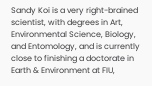Sandy Koi is a very right-brained scientist, with degrees in Art, Environmental Science, Biology, and Entomology, and is currently close to finishing a doctorate in Earth & Environment at FIU,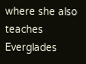where she also teaches Everglades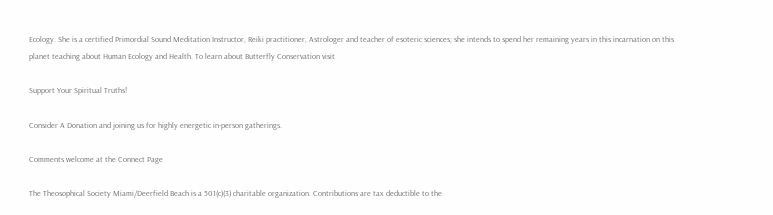Ecology. She is a certified Primordial Sound Meditation Instructor, Reiki practitioner, Astrologer and teacher of esoteric sciences; she intends to spend her remaining years in this incarnation on this planet teaching about Human Ecology and Health. To learn about Butterfly Conservation visit

Support Your Spiritual Truths!

Consider A Donation and joining us for highly energetic in-person gatherings.

Comments welcome at the Connect Page

The Theosophical Society Miami/Deerfield Beach is a 501(c)(3) charitable organization. Contributions are tax deductible to the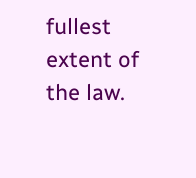fullest extent of the law.